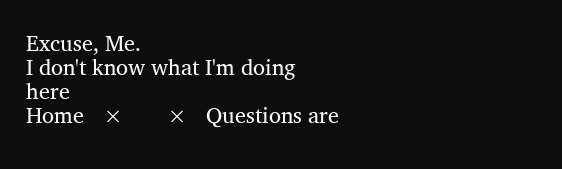Excuse, Me.
I don't know what I'm doing here
Home   ×       ×   Questions are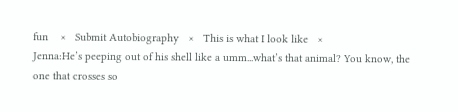fun    ×   Submit Autobiography   ×   This is what I look like   ×
Jenna:He’s peeping out of his shell like a umm...what’s that animal? You know, the one that crosses so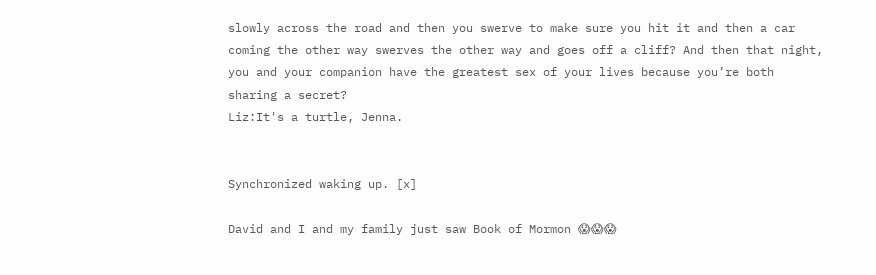slowly across the road and then you swerve to make sure you hit it and then a car coming the other way swerves the other way and goes off a cliff? And then that night, you and your companion have the greatest sex of your lives because you’re both sharing a secret?
Liz:It's a turtle, Jenna.


Synchronized waking up. [x]

David and I and my family just saw Book of Mormon 😱😱😱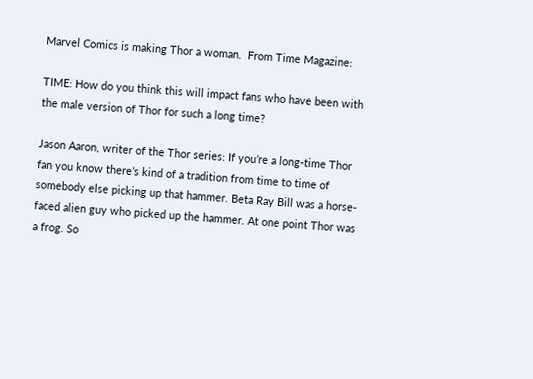Marvel Comics is making Thor a woman.  From Time Magazine:

TIME: How do you think this will impact fans who have been with the male version of Thor for such a long time?

Jason Aaron, writer of the Thor series: If you’re a long-time Thor fan you know there’s kind of a tradition from time to time of somebody else picking up that hammer. Beta Ray Bill was a horse-faced alien guy who picked up the hammer. At one point Thor was a frog. So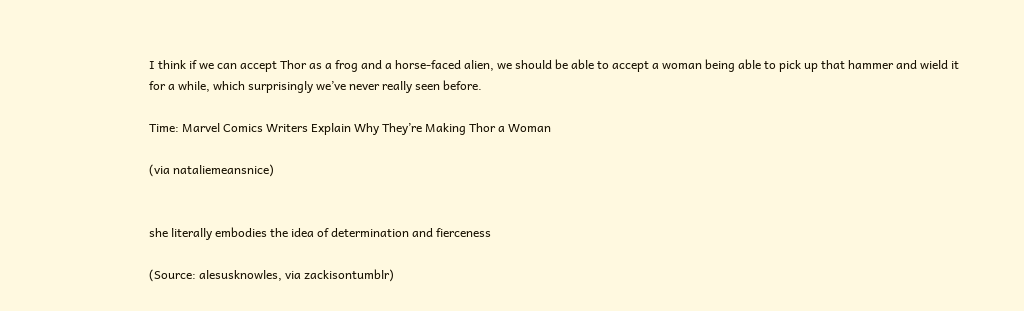I think if we can accept Thor as a frog and a horse-faced alien, we should be able to accept a woman being able to pick up that hammer and wield it for a while, which surprisingly we’ve never really seen before.

Time: Marvel Comics Writers Explain Why They’re Making Thor a Woman

(via nataliemeansnice)


she literally embodies the idea of determination and fierceness

(Source: alesusknowles, via zackisontumblr)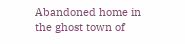Abandoned home in the ghost town of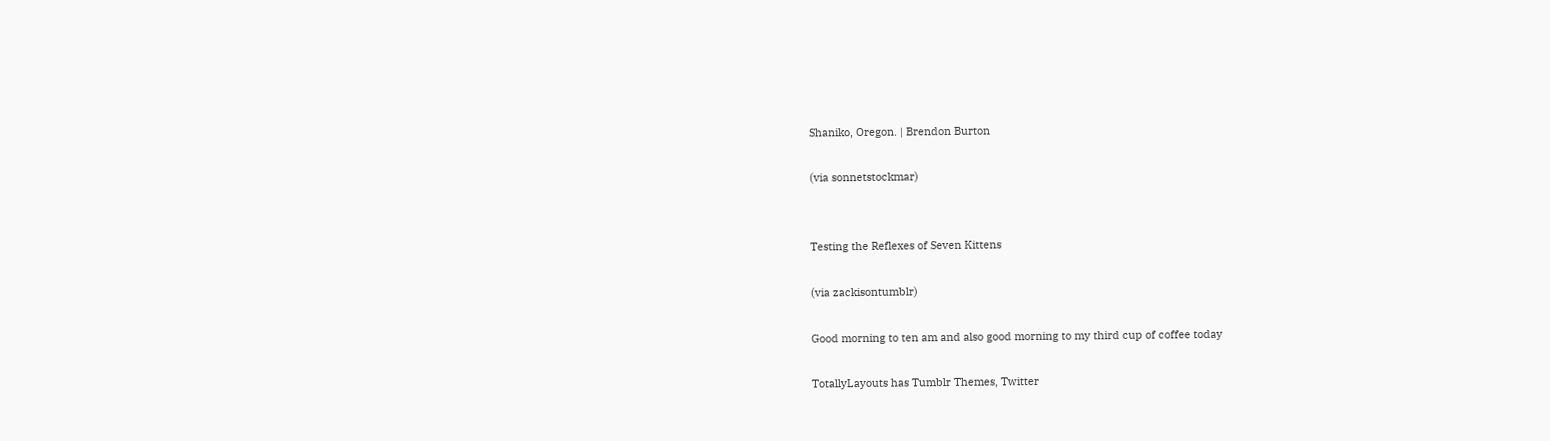Shaniko, Oregon. | Brendon Burton

(via sonnetstockmar)


Testing the Reflexes of Seven Kittens

(via zackisontumblr)

Good morning to ten am and also good morning to my third cup of coffee today

TotallyLayouts has Tumblr Themes, Twitter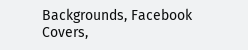Backgrounds, Facebook Covers,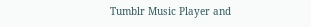Tumblr Music Player and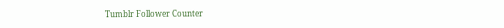Tumblr Follower Counter